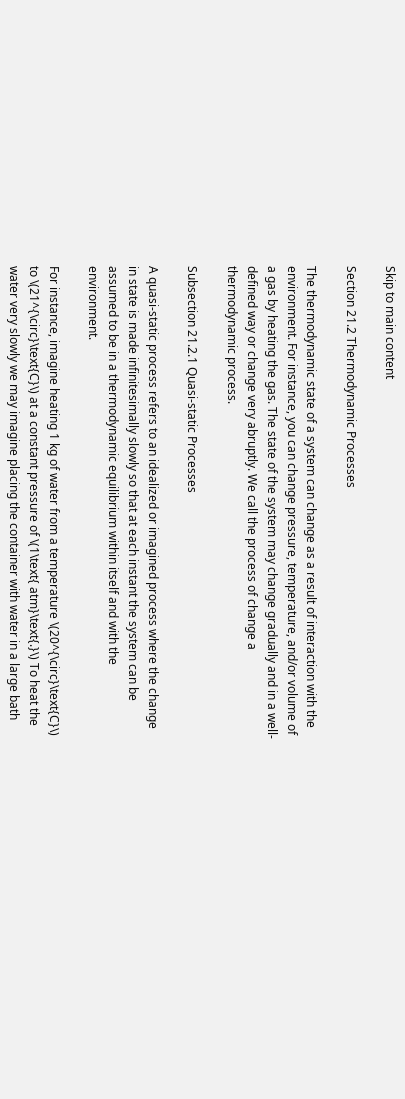Skip to main content

Section 21.2 Thermodynamic Processes

The thermodynamic state of a system can change as a result of interaction with the environment. For instance, you can change pressure, temperature, and/or volume of a gas by heating the gas. The state of the system may change gradually and in a well-defined way or change very abruptly. We call the process of change a thermodynamic process.

Subsection 21.2.1 Quasi-static Processes

A quasi-static process refers to an idealized or imagined process where the change in state is made infinitesimally slowly so that at each instant the system can be assumed to be in a thermodynamic equilibrium within itself and with the environment.

For instance, imagine heating 1 kg of water from a temperature \(20^{\circ}\text{C}\) to \(21^{\circ}\text{C}\) at a constant pressure of \(1\text{ atm}\text{.}\) To heat the water very slowly we may imagine placing the container with water in a large bath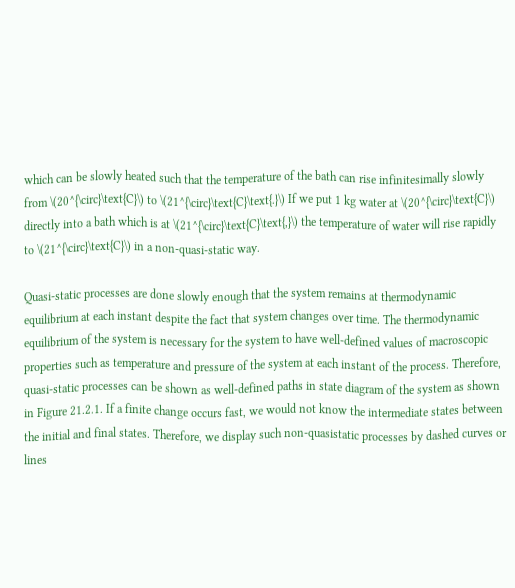which can be slowly heated such that the temperature of the bath can rise infinitesimally slowly from \(20^{\circ}\text{C}\) to \(21^{\circ}\text{C}\text{.}\) If we put 1 kg water at \(20^{\circ}\text{C}\) directly into a bath which is at \(21^{\circ}\text{C}\text{,}\) the temperature of water will rise rapidly to \(21^{\circ}\text{C}\) in a non-quasi-static way.

Quasi-static processes are done slowly enough that the system remains at thermodynamic equilibrium at each instant despite the fact that system changes over time. The thermodynamic equilibrium of the system is necessary for the system to have well-defined values of macroscopic properties such as temperature and pressure of the system at each instant of the process. Therefore, quasi-static processes can be shown as well-defined paths in state diagram of the system as shown in Figure 21.2.1. If a finite change occurs fast, we would not know the intermediate states between the initial and final states. Therefore, we display such non-quasistatic processes by dashed curves or lines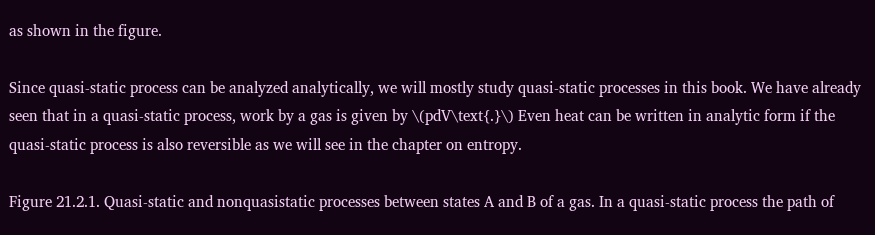as shown in the figure.

Since quasi-static process can be analyzed analytically, we will mostly study quasi-static processes in this book. We have already seen that in a quasi-static process, work by a gas is given by \(pdV\text{.}\) Even heat can be written in analytic form if the quasi-static process is also reversible as we will see in the chapter on entropy.

Figure 21.2.1. Quasi-static and nonquasistatic processes between states A and B of a gas. In a quasi-static process the path of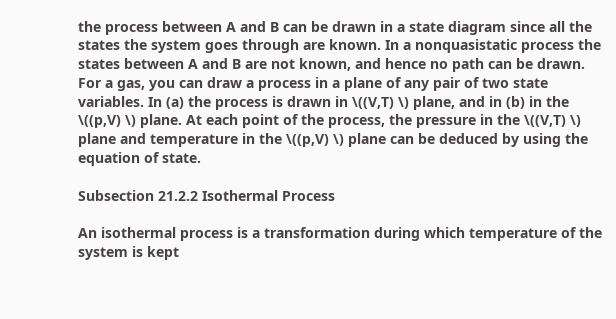the process between A and B can be drawn in a state diagram since all the states the system goes through are known. In a nonquasistatic process the states between A and B are not known, and hence no path can be drawn. For a gas, you can draw a process in a plane of any pair of two state variables. In (a) the process is drawn in \((V,T) \) plane, and in (b) in the \((p,V) \) plane. At each point of the process, the pressure in the \((V,T) \) plane and temperature in the \((p,V) \) plane can be deduced by using the equation of state.

Subsection 21.2.2 Isothermal Process

An isothermal process is a transformation during which temperature of the system is kept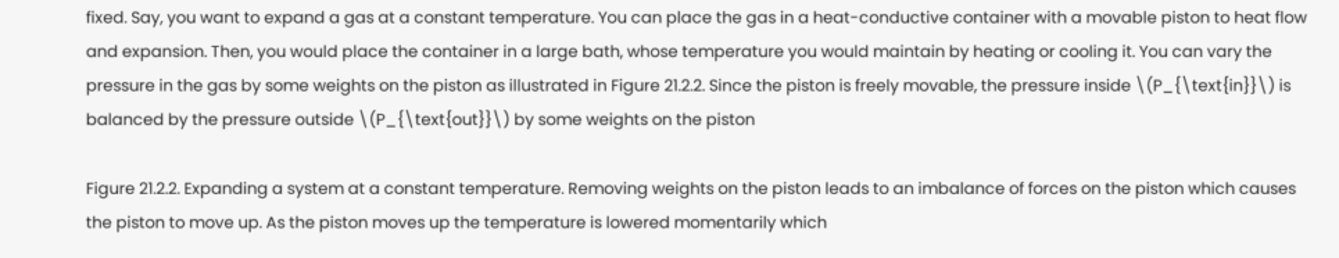fixed. Say, you want to expand a gas at a constant temperature. You can place the gas in a heat-conductive container with a movable piston to heat flow and expansion. Then, you would place the container in a large bath, whose temperature you would maintain by heating or cooling it. You can vary the pressure in the gas by some weights on the piston as illustrated in Figure 21.2.2. Since the piston is freely movable, the pressure inside \(P_{\text{in}}\) is balanced by the pressure outside \(P_{\text{out}}\) by some weights on the piston

Figure 21.2.2. Expanding a system at a constant temperature. Removing weights on the piston leads to an imbalance of forces on the piston which causes the piston to move up. As the piston moves up the temperature is lowered momentarily which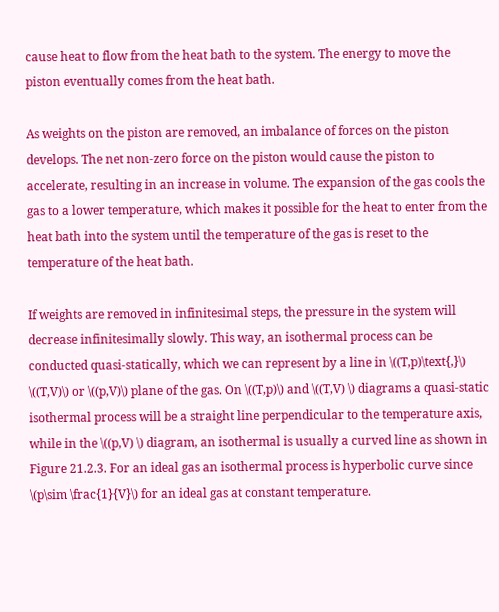cause heat to flow from the heat bath to the system. The energy to move the piston eventually comes from the heat bath.

As weights on the piston are removed, an imbalance of forces on the piston develops. The net non-zero force on the piston would cause the piston to accelerate, resulting in an increase in volume. The expansion of the gas cools the gas to a lower temperature, which makes it possible for the heat to enter from the heat bath into the system until the temperature of the gas is reset to the temperature of the heat bath.

If weights are removed in infinitesimal steps, the pressure in the system will decrease infinitesimally slowly. This way, an isothermal process can be conducted quasi-statically, which we can represent by a line in \((T,p)\text{,}\) \((T,V)\) or \((p,V)\) plane of the gas. On \((T,p)\) and \((T,V) \) diagrams a quasi-static isothermal process will be a straight line perpendicular to the temperature axis, while in the \((p,V) \) diagram, an isothermal is usually a curved line as shown in Figure 21.2.3. For an ideal gas an isothermal process is hyperbolic curve since \(p\sim \frac{1}{V}\) for an ideal gas at constant temperature.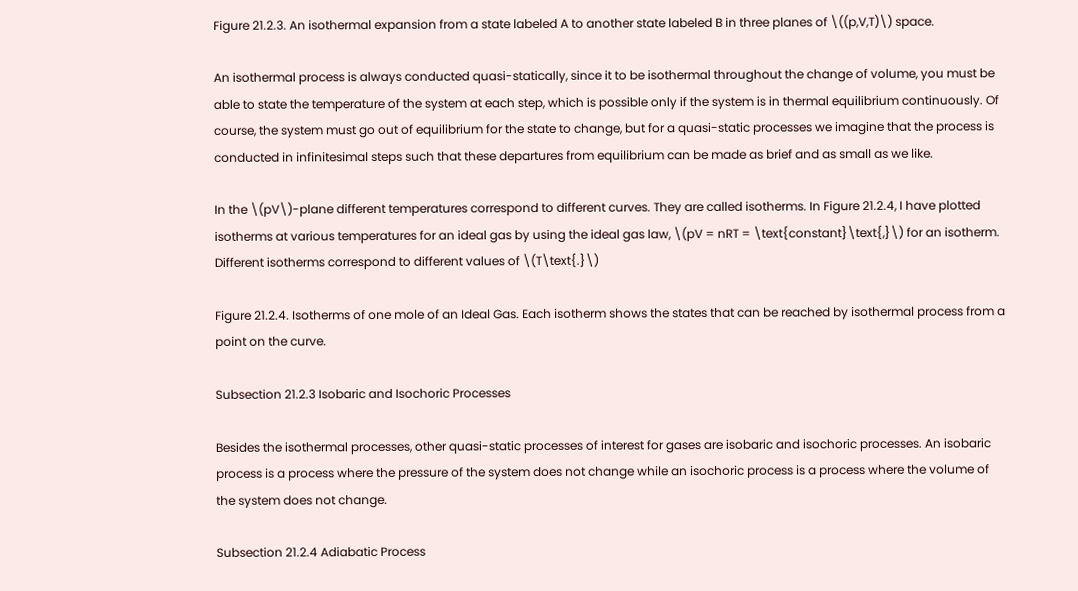Figure 21.2.3. An isothermal expansion from a state labeled A to another state labeled B in three planes of \((p,V,T)\) space.

An isothermal process is always conducted quasi-statically, since it to be isothermal throughout the change of volume, you must be able to state the temperature of the system at each step, which is possible only if the system is in thermal equilibrium continuously. Of course, the system must go out of equilibrium for the state to change, but for a quasi-static processes we imagine that the process is conducted in infinitesimal steps such that these departures from equilibrium can be made as brief and as small as we like.

In the \(pV\)-plane different temperatures correspond to different curves. They are called isotherms. In Figure 21.2.4, I have plotted isotherms at various temperatures for an ideal gas by using the ideal gas law, \(pV = nRT = \text{constant}\text{,}\) for an isotherm. Different isotherms correspond to different values of \(T\text{.}\)

Figure 21.2.4. Isotherms of one mole of an Ideal Gas. Each isotherm shows the states that can be reached by isothermal process from a point on the curve.

Subsection 21.2.3 Isobaric and Isochoric Processes

Besides the isothermal processes, other quasi-static processes of interest for gases are isobaric and isochoric processes. An isobaric process is a process where the pressure of the system does not change while an isochoric process is a process where the volume of the system does not change.

Subsection 21.2.4 Adiabatic Process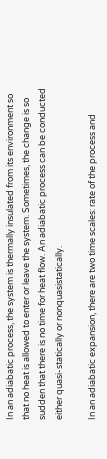In an adiabatic process, the system is thermally insulated from its environment so that no heat is allowed to enter or leave the system. Sometimes, the change is so sudden that there is no time for heat flow. An adiabatic process can be conducted either quasi-statically or nonquasistatically.

In an adiabatic expansion, there are two time scales: rate of the process and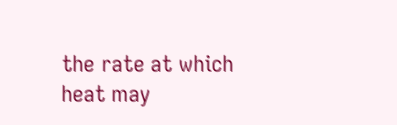the rate at which heat may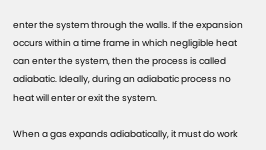enter the system through the walls. If the expansion occurs within a time frame in which negligible heat can enter the system, then the process is called adiabatic. Ideally, during an adiabatic process no heat will enter or exit the system.

When a gas expands adiabatically, it must do work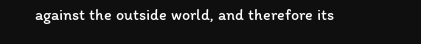against the outside world, and therefore its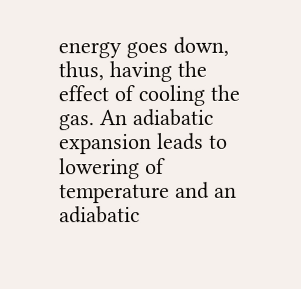energy goes down, thus, having the effect of cooling the gas. An adiabatic expansion leads to lowering of temperature and an adiabatic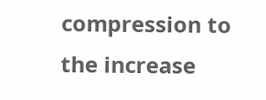compression to the increase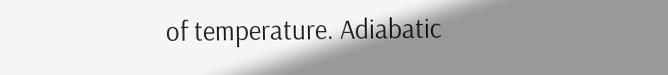of temperature. Adiabatic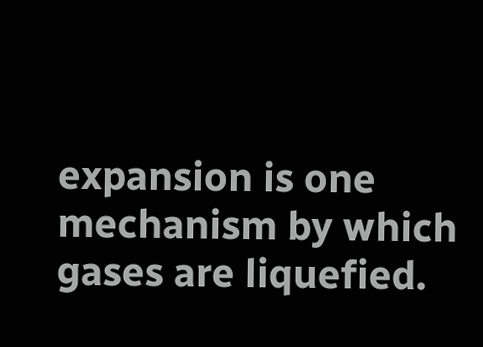expansion is one mechanism by which gases are liquefied.